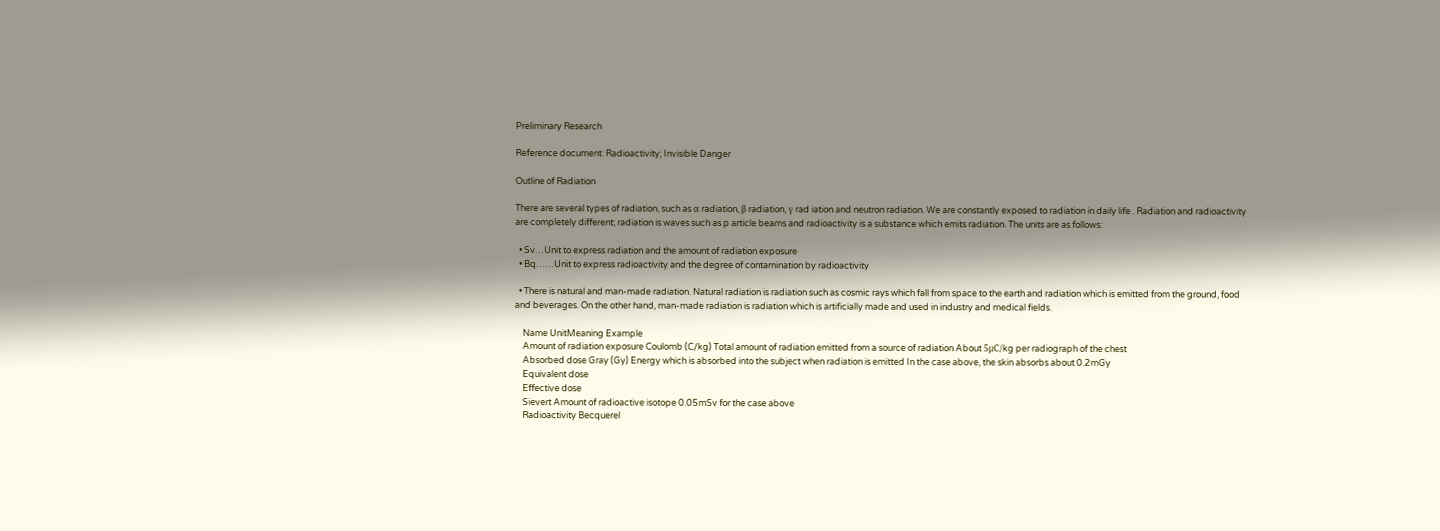Preliminary Research

Reference document: Radioactivity; Invisible Danger

Outline of Radiation

There are several types of radiation, such as α radiation, β radiation, γ rad iation and neutron radiation. We are constantly exposed to radiation in daily life . Radiation and radioactivity are completely different; radiation is waves such as p article beams and radioactivity is a substance which emits radiation. The units are as follows:

  • Sv…Unit to express radiation and the amount of radiation exposure
  • Bq……Unit to express radioactivity and the degree of contamination by radioactivity

  • There is natural and man-made radiation. Natural radiation is radiation such as cosmic rays which fall from space to the earth and radiation which is emitted from the ground, food and beverages. On the other hand, man-made radiation is radiation which is artificially made and used in industry and medical fields.

    Name UnitMeaning Example
    Amount of radiation exposure Coulomb (C/kg) Total amount of radiation emitted from a source of radiation About 5μC/kg per radiograph of the chest
    Absorbed dose Gray (Gy) Energy which is absorbed into the subject when radiation is emitted In the case above, the skin absorbs about 0.2mGy
    Equivalent dose
    Effective dose
    Sievert Amount of radioactive isotope 0.05mSv for the case above
    Radioactivity Becquerel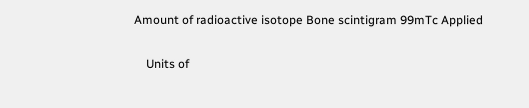Amount of radioactive isotope Bone scintigram 99mTc Applied

    Units of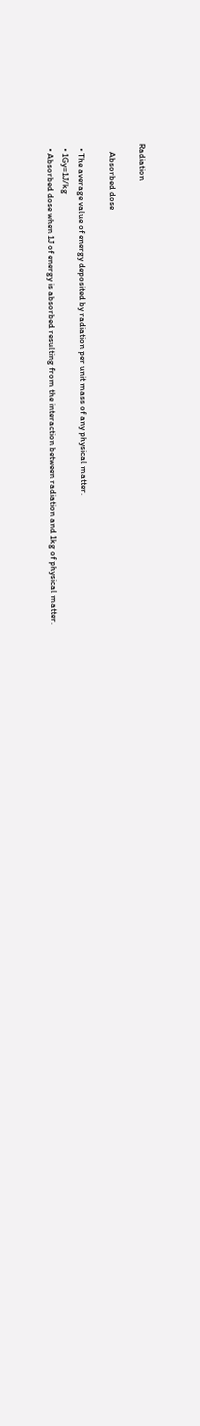Radiation

    Absorbed dose

  • The average value of energy deposited by radiation per unit mass of any physical matter.
  • 1Gy=1J/kg
  • Absorbed dose when 1J of energy is absorbed resulting from the interaction between radiation and 1kg of physical matter.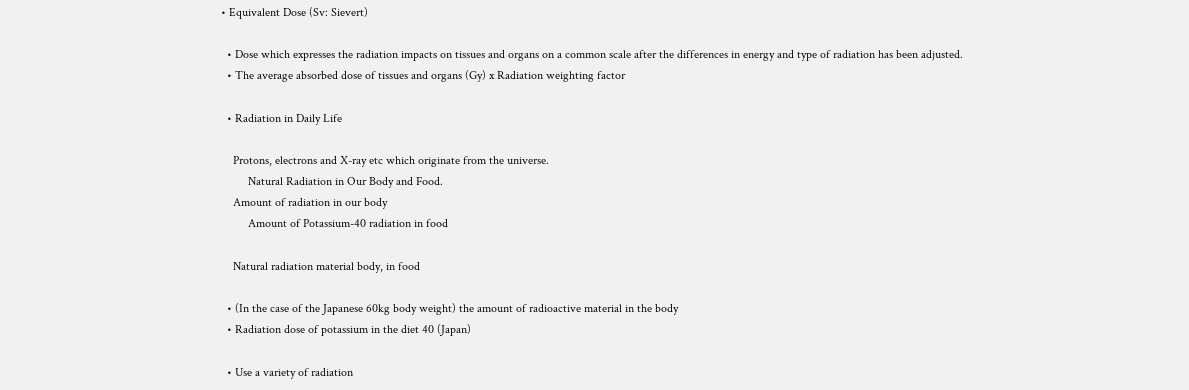• Equivalent Dose (Sv: Sievert)

  • Dose which expresses the radiation impacts on tissues and organs on a common scale after the differences in energy and type of radiation has been adjusted.
  • The average absorbed dose of tissues and organs (Gy) x Radiation weighting factor

  • Radiation in Daily Life

    Protons, electrons and X-ray etc which originate from the universe.
         Natural Radiation in Our Body and Food.
    Amount of radiation in our body
         Amount of Potassium-40 radiation in food

    Natural radiation material body, in food

  • (In the case of the Japanese 60kg body weight) the amount of radioactive material in the body
  • Radiation dose of potassium in the diet 40 (Japan)

  • Use a variety of radiation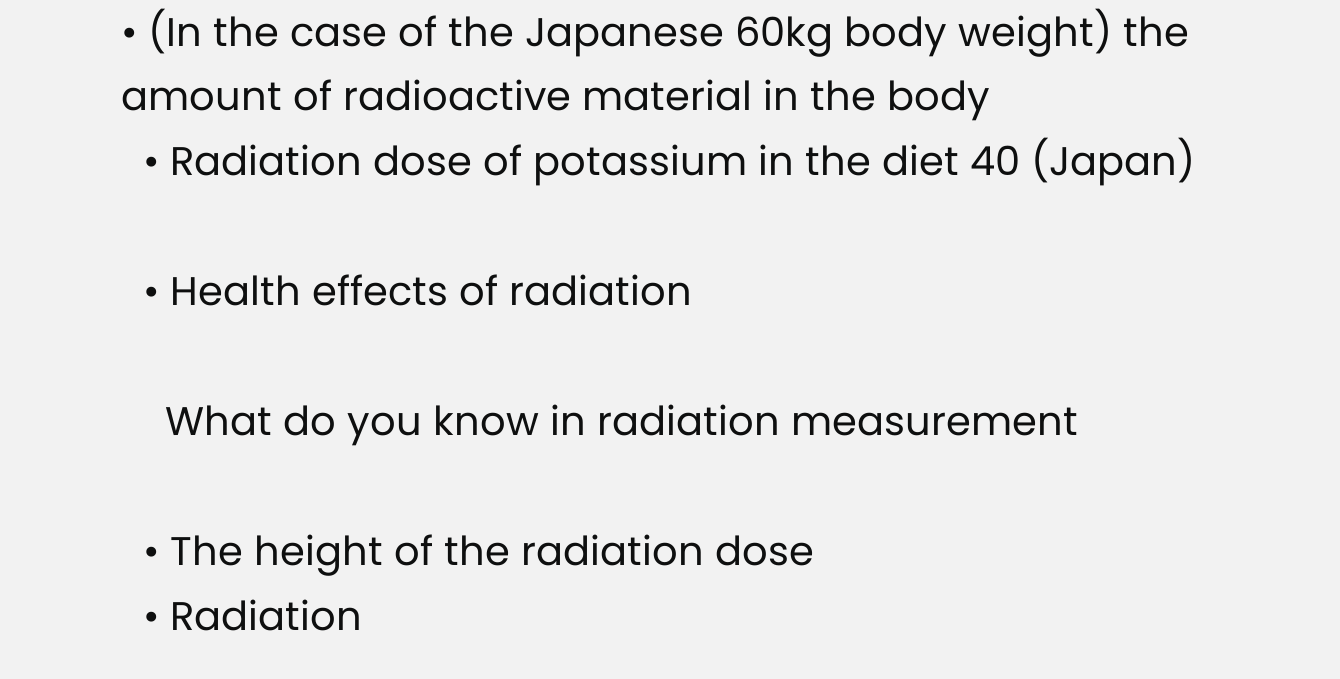• (In the case of the Japanese 60kg body weight) the amount of radioactive material in the body
  • Radiation dose of potassium in the diet 40 (Japan)

  • Health effects of radiation

    What do you know in radiation measurement

  • The height of the radiation dose
  • Radiation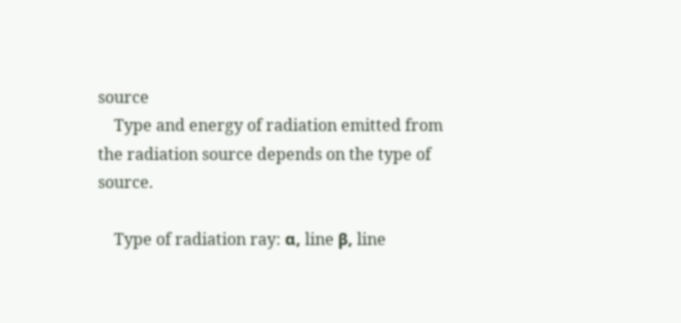source
    Type and energy of radiation emitted from the radiation source depends on the type of source.

    Type of radiation ray: α, line β, line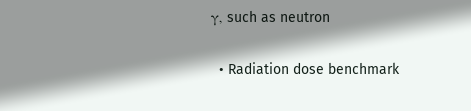γ, such as neutron

  • Radiation dose benchmark